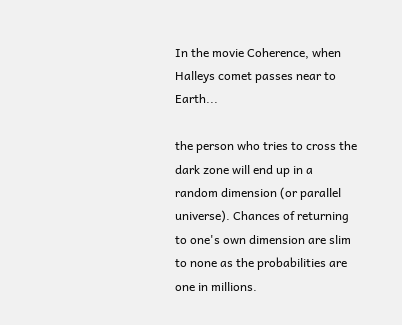In the movie Coherence, when Halleys comet passes near to Earth...

the person who tries to cross the dark zone will end up in a random dimension (or parallel universe). Chances of returning to one's own dimension are slim to none as the probabilities are one in millions.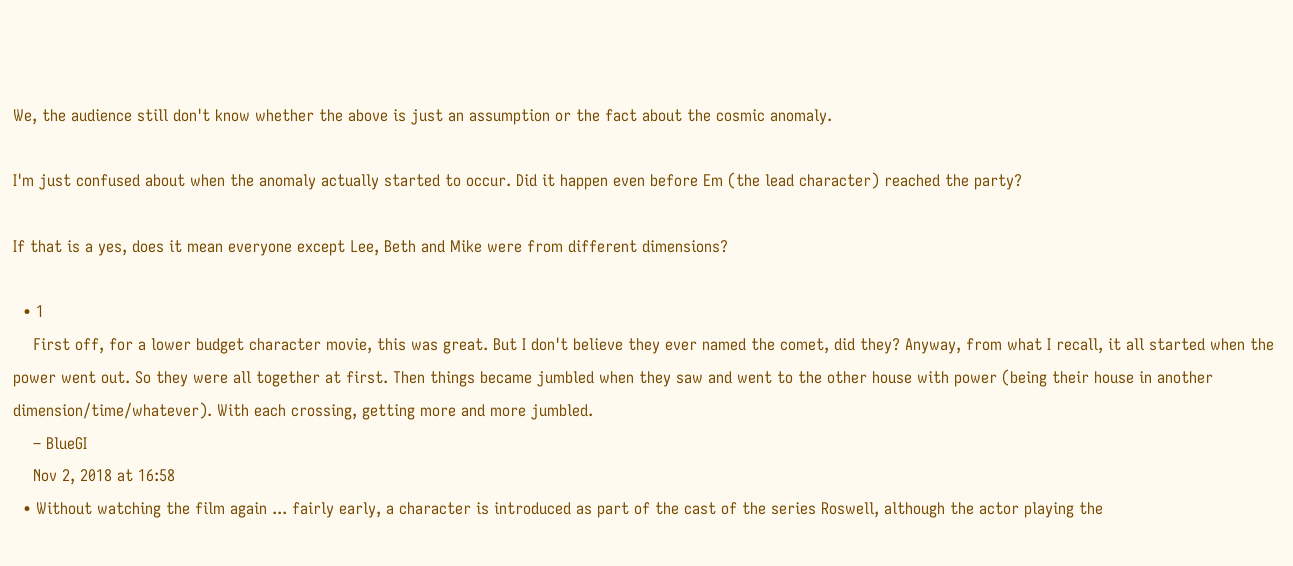We, the audience still don't know whether the above is just an assumption or the fact about the cosmic anomaly.

I'm just confused about when the anomaly actually started to occur. Did it happen even before Em (the lead character) reached the party?

If that is a yes, does it mean everyone except Lee, Beth and Mike were from different dimensions?

  • 1
    First off, for a lower budget character movie, this was great. But I don't believe they ever named the comet, did they? Anyway, from what I recall, it all started when the power went out. So they were all together at first. Then things became jumbled when they saw and went to the other house with power (being their house in another dimension/time/whatever). With each crossing, getting more and more jumbled.
    – BlueGI
    Nov 2, 2018 at 16:58
  • Without watching the film again ... fairly early, a character is introduced as part of the cast of the series Roswell, although the actor playing the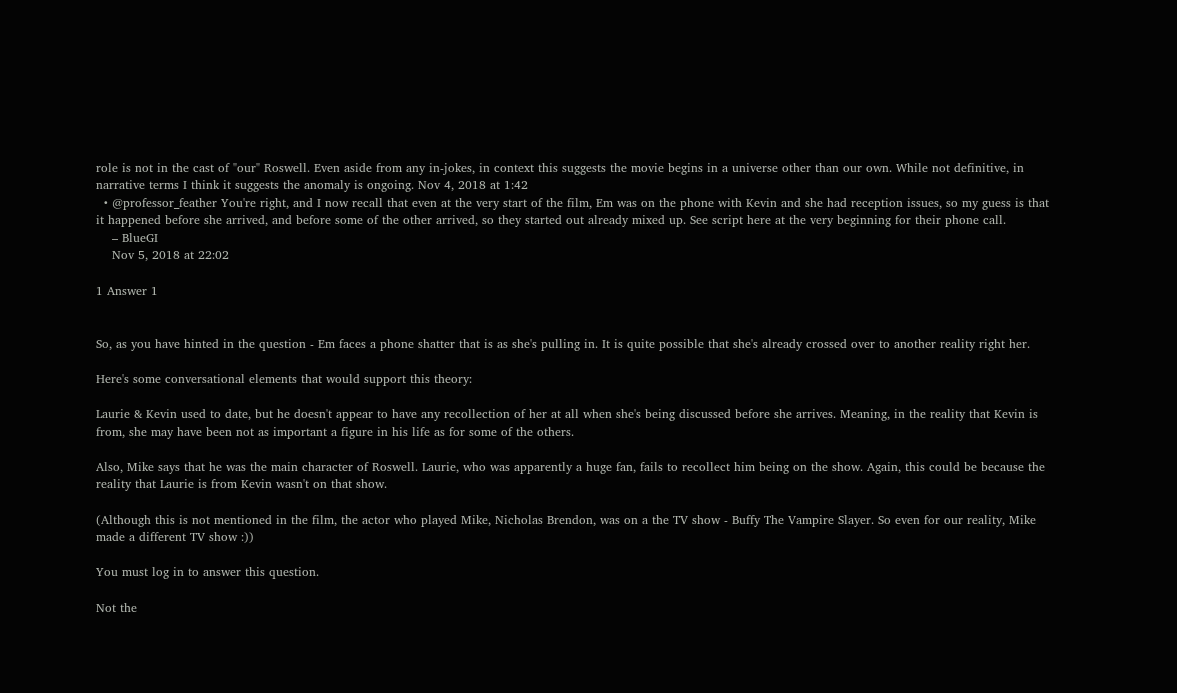role is not in the cast of "our" Roswell. Even aside from any in-jokes, in context this suggests the movie begins in a universe other than our own. While not definitive, in narrative terms I think it suggests the anomaly is ongoing. Nov 4, 2018 at 1:42
  • @professor_feather You're right, and I now recall that even at the very start of the film, Em was on the phone with Kevin and she had reception issues, so my guess is that it happened before she arrived, and before some of the other arrived, so they started out already mixed up. See script here at the very beginning for their phone call.
    – BlueGI
    Nov 5, 2018 at 22:02

1 Answer 1


So, as you have hinted in the question - Em faces a phone shatter that is as she's pulling in. It is quite possible that she's already crossed over to another reality right her.

Here's some conversational elements that would support this theory:

Laurie & Kevin used to date, but he doesn't appear to have any recollection of her at all when she's being discussed before she arrives. Meaning, in the reality that Kevin is from, she may have been not as important a figure in his life as for some of the others.

Also, Mike says that he was the main character of Roswell. Laurie, who was apparently a huge fan, fails to recollect him being on the show. Again, this could be because the reality that Laurie is from Kevin wasn't on that show.

(Although this is not mentioned in the film, the actor who played Mike, Nicholas Brendon, was on a the TV show - Buffy The Vampire Slayer. So even for our reality, Mike made a different TV show :))

You must log in to answer this question.

Not the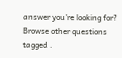answer you're looking for? Browse other questions tagged .